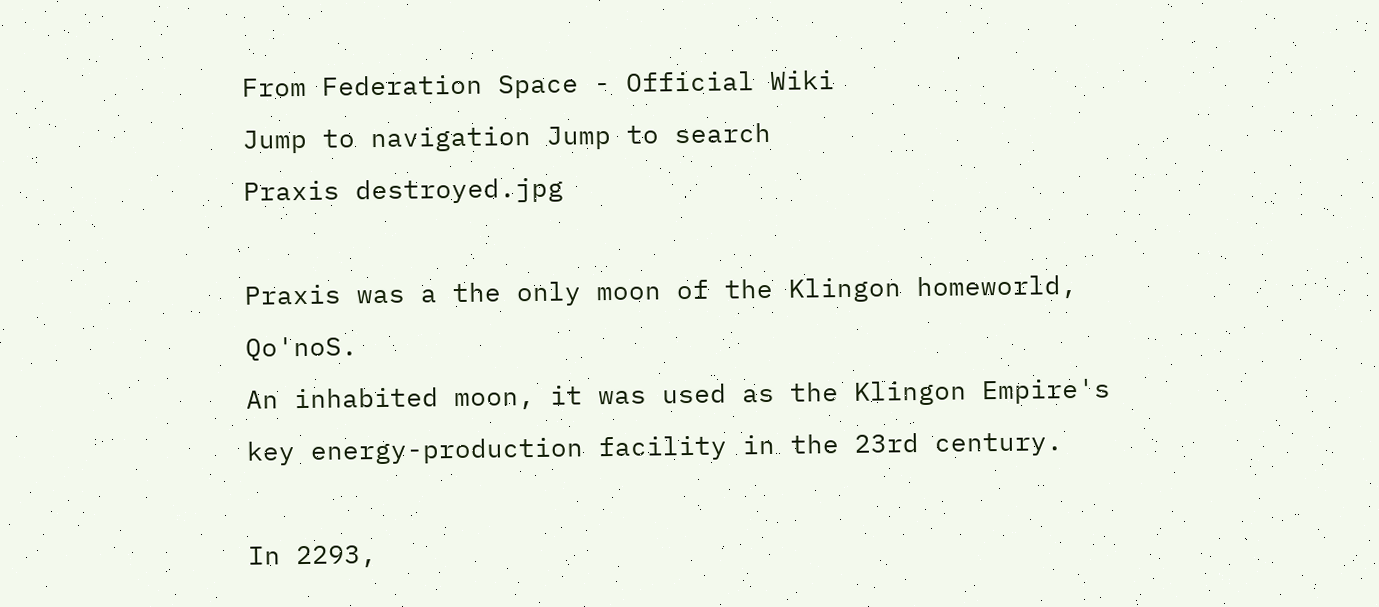From Federation Space - Official Wiki
Jump to navigation Jump to search
Praxis destroyed.jpg

Praxis was a the only moon of the Klingon homeworld, Qo'noS.
An inhabited moon, it was used as the Klingon Empire's key energy-production facility in the 23rd century.

In 2293,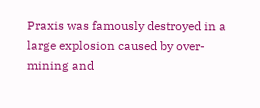Praxis was famously destroyed in a large explosion caused by over-mining and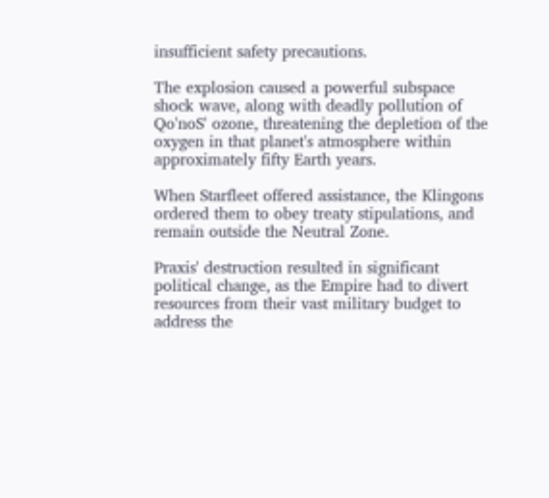insufficient safety precautions.

The explosion caused a powerful subspace shock wave, along with deadly pollution of Qo'noS' ozone, threatening the depletion of the oxygen in that planet's atmosphere within approximately fifty Earth years.

When Starfleet offered assistance, the Klingons ordered them to obey treaty stipulations, and remain outside the Neutral Zone.

Praxis' destruction resulted in significant political change, as the Empire had to divert resources from their vast military budget to address the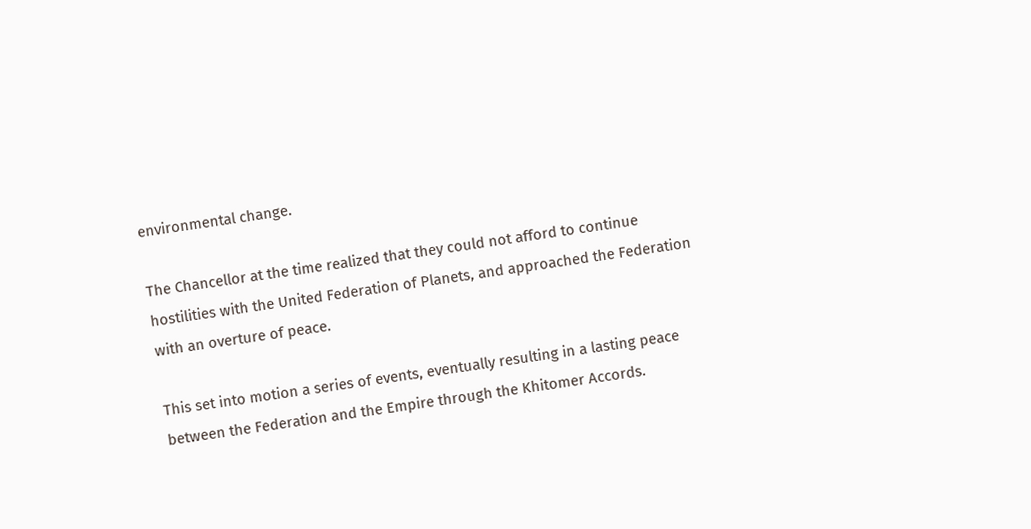environmental change.

The Chancellor at the time realized that they could not afford to continue hostilities with the United Federation of Planets, and approached the Federation with an overture of peace.

This set into motion a series of events, eventually resulting in a lasting peace between the Federation and the Empire through the Khitomer Accords.